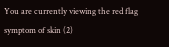You are currently viewing the red flag symptom of skin (2)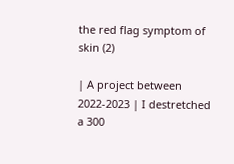the red flag symptom of skin (2)

| A project between 2022-2023 | I destretched a 300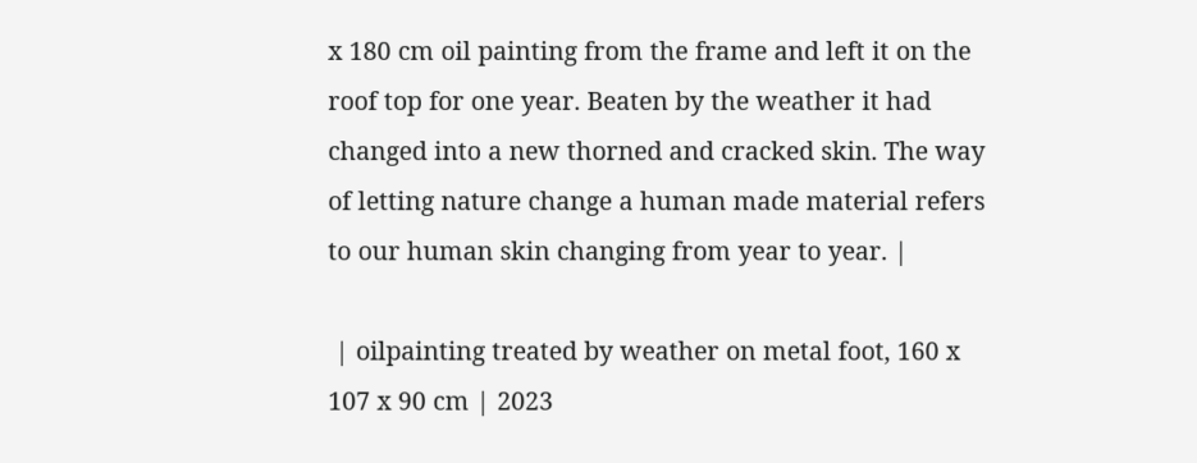x 180 cm oil painting from the frame and left it on the roof top for one year. Beaten by the weather it had changed into a new thorned and cracked skin. The way of letting nature change a human made material refers to our human skin changing from year to year. |

 | oilpainting treated by weather on metal foot, 160 x 107 x 90 cm | 2023